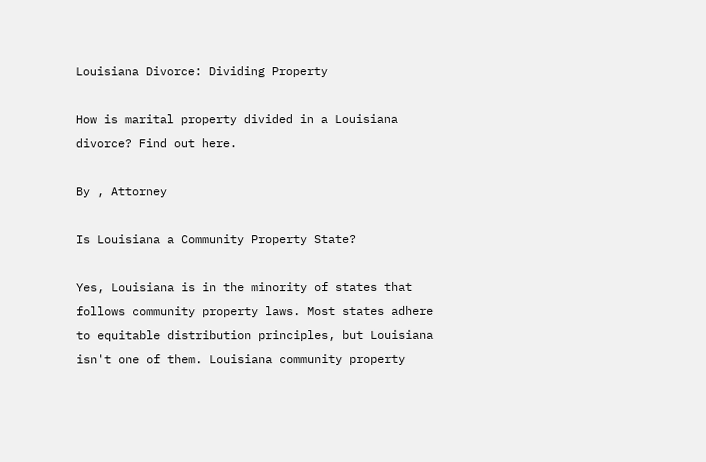Louisiana Divorce: Dividing Property

How is marital property divided in a Louisiana divorce? Find out here.

By , Attorney

Is Louisiana a Community Property State?

Yes, Louisiana is in the minority of states that follows community property laws. Most states adhere to equitable distribution principles, but Louisiana isn't one of them. Louisiana community property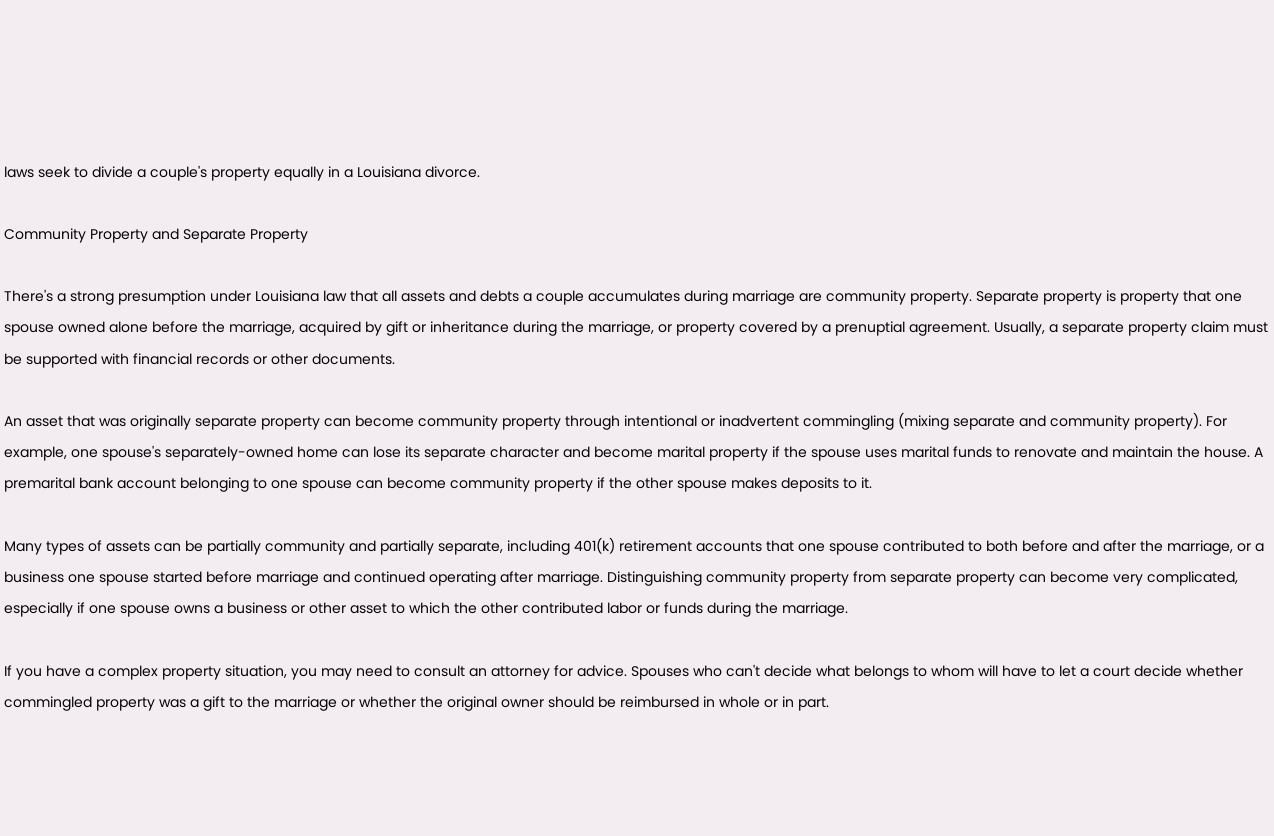laws seek to divide a couple's property equally in a Louisiana divorce.

Community Property and Separate Property

There's a strong presumption under Louisiana law that all assets and debts a couple accumulates during marriage are community property. Separate property is property that one spouse owned alone before the marriage, acquired by gift or inheritance during the marriage, or property covered by a prenuptial agreement. Usually, a separate property claim must be supported with financial records or other documents.

An asset that was originally separate property can become community property through intentional or inadvertent commingling (mixing separate and community property). For example, one spouse's separately-owned home can lose its separate character and become marital property if the spouse uses marital funds to renovate and maintain the house. A premarital bank account belonging to one spouse can become community property if the other spouse makes deposits to it.

Many types of assets can be partially community and partially separate, including 401(k) retirement accounts that one spouse contributed to both before and after the marriage, or a business one spouse started before marriage and continued operating after marriage. Distinguishing community property from separate property can become very complicated, especially if one spouse owns a business or other asset to which the other contributed labor or funds during the marriage.

If you have a complex property situation, you may need to consult an attorney for advice. Spouses who can't decide what belongs to whom will have to let a court decide whether commingled property was a gift to the marriage or whether the original owner should be reimbursed in whole or in part.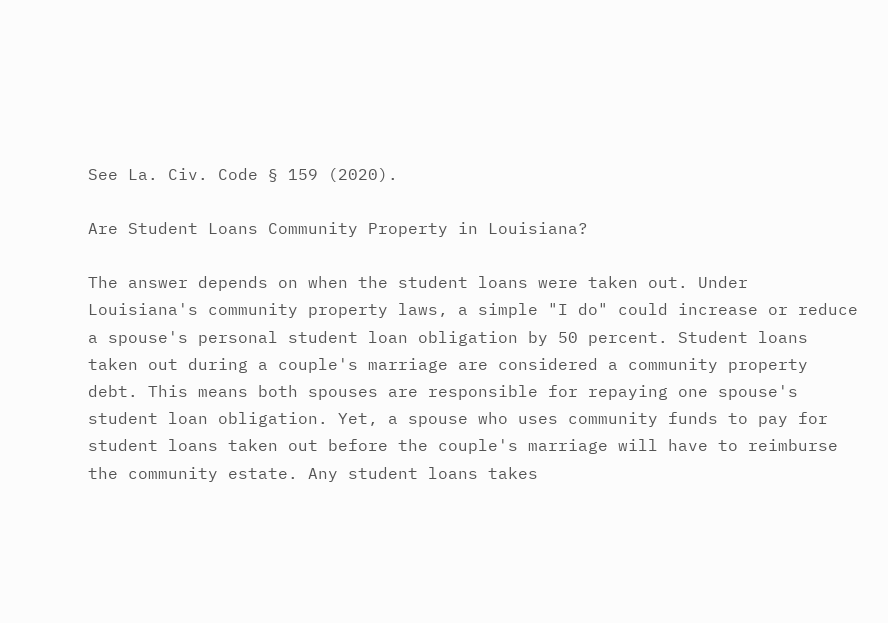See La. Civ. Code § 159 (2020).

Are Student Loans Community Property in Louisiana?

The answer depends on when the student loans were taken out. Under Louisiana's community property laws, a simple "I do" could increase or reduce a spouse's personal student loan obligation by 50 percent. Student loans taken out during a couple's marriage are considered a community property debt. This means both spouses are responsible for repaying one spouse's student loan obligation. Yet, a spouse who uses community funds to pay for student loans taken out before the couple's marriage will have to reimburse the community estate. Any student loans takes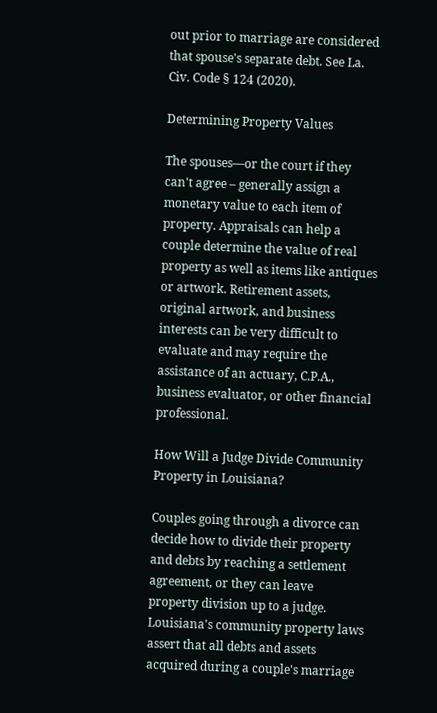out prior to marriage are considered that spouse's separate debt. See La. Civ. Code § 124 (2020).

Determining Property Values

The spouses—or the court if they can't agree – generally assign a monetary value to each item of property. Appraisals can help a couple determine the value of real property as well as items like antiques or artwork. Retirement assets, original artwork, and business interests can be very difficult to evaluate and may require the assistance of an actuary, C.P.A., business evaluator, or other financial professional.

How Will a Judge Divide Community Property in Louisiana?

Couples going through a divorce can decide how to divide their property and debts by reaching a settlement agreement, or they can leave property division up to a judge. Louisiana's community property laws assert that all debts and assets acquired during a couple's marriage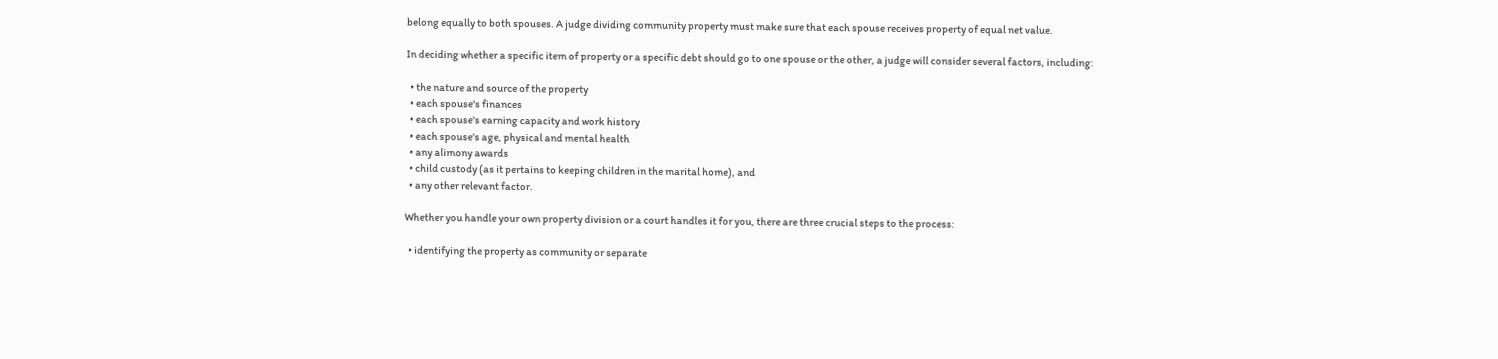belong equally to both spouses. A judge dividing community property must make sure that each spouse receives property of equal net value.

In deciding whether a specific item of property or a specific debt should go to one spouse or the other, a judge will consider several factors, including:

  • the nature and source of the property
  • each spouse's finances
  • each spouse's earning capacity and work history
  • each spouse's age, physical and mental health
  • any alimony awards
  • child custody (as it pertains to keeping children in the marital home), and
  • any other relevant factor.

Whether you handle your own property division or a court handles it for you, there are three crucial steps to the process:

  • identifying the property as community or separate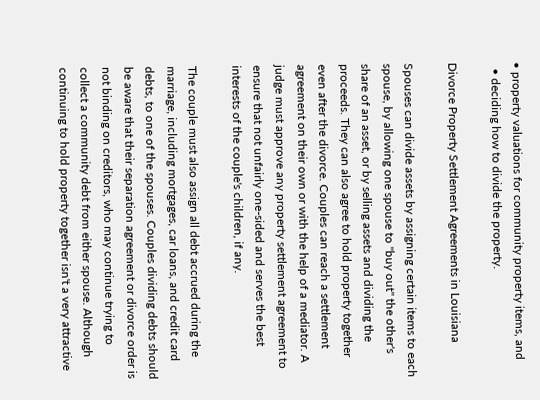• property valuations for community property items, and
  • deciding how to divide the property.

Divorce Property Settlement Agreements in Louisiana

Spouses can divide assets by assigning certain items to each spouse, by allowing one spouse to "buy out" the other's share of an asset, or by selling assets and dividing the proceeds. They can also agree to hold property together even after the divorce. Couples can reach a settlement agreement on their own or with the help of a mediator. A judge must approve any property settlement agreement to ensure that not unfairly one-sided and serves the best interests of the couple's children, if any.

The couple must also assign all debt accrued during the marriage, including mortgages, car loans, and credit card debts, to one of the spouses. Couples dividing debts should be aware that their separation agreement or divorce order is not binding on creditors, who may continue trying to collect a community debt from either spouse. Although continuing to hold property together isn't a very attractive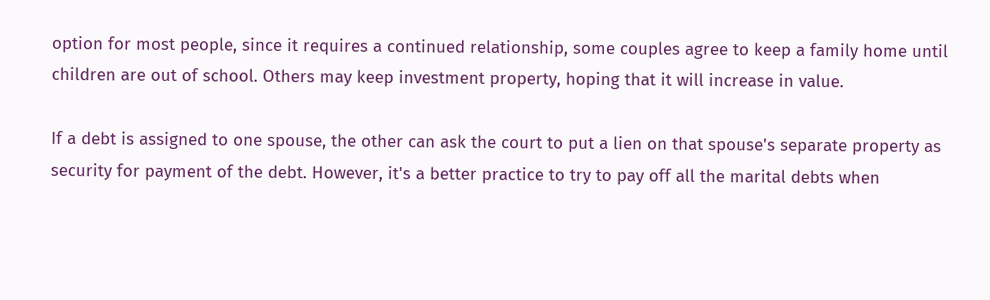option for most people, since it requires a continued relationship, some couples agree to keep a family home until children are out of school. Others may keep investment property, hoping that it will increase in value.

If a debt is assigned to one spouse, the other can ask the court to put a lien on that spouse's separate property as security for payment of the debt. However, it's a better practice to try to pay off all the marital debts when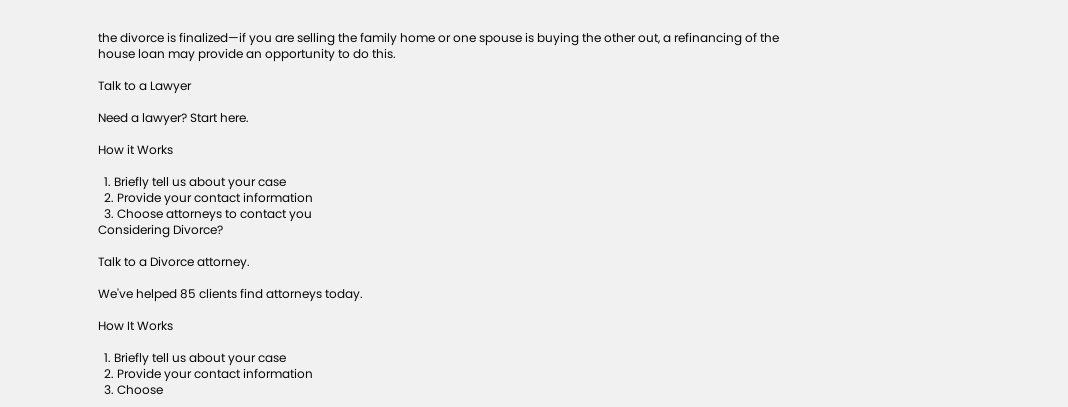the divorce is finalized—if you are selling the family home or one spouse is buying the other out, a refinancing of the house loan may provide an opportunity to do this.

Talk to a Lawyer

Need a lawyer? Start here.

How it Works

  1. Briefly tell us about your case
  2. Provide your contact information
  3. Choose attorneys to contact you
Considering Divorce?

Talk to a Divorce attorney.

We've helped 85 clients find attorneys today.

How It Works

  1. Briefly tell us about your case
  2. Provide your contact information
  3. Choose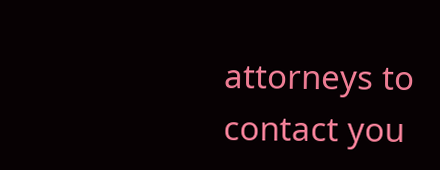attorneys to contact you